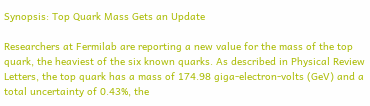Synopsis: Top Quark Mass Gets an Update

Researchers at Fermilab are reporting a new value for the mass of the top quark, the heaviest of the six known quarks. As described in Physical Review Letters, the top quark has a mass of 174.98 giga-electron-volts (GeV) and a total uncertainty of 0.43%, the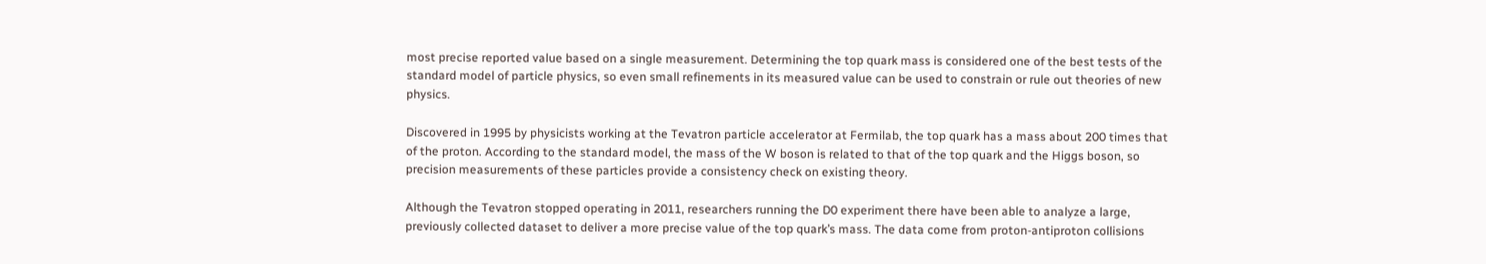most precise reported value based on a single measurement. Determining the top quark mass is considered one of the best tests of the standard model of particle physics, so even small refinements in its measured value can be used to constrain or rule out theories of new physics.

Discovered in 1995 by physicists working at the Tevatron particle accelerator at Fermilab, the top quark has a mass about 200 times that of the proton. According to the standard model, the mass of the W boson is related to that of the top quark and the Higgs boson, so precision measurements of these particles provide a consistency check on existing theory.

Although the Tevatron stopped operating in 2011, researchers running the D0 experiment there have been able to analyze a large, previously collected dataset to deliver a more precise value of the top quark’s mass. The data come from proton-antiproton collisions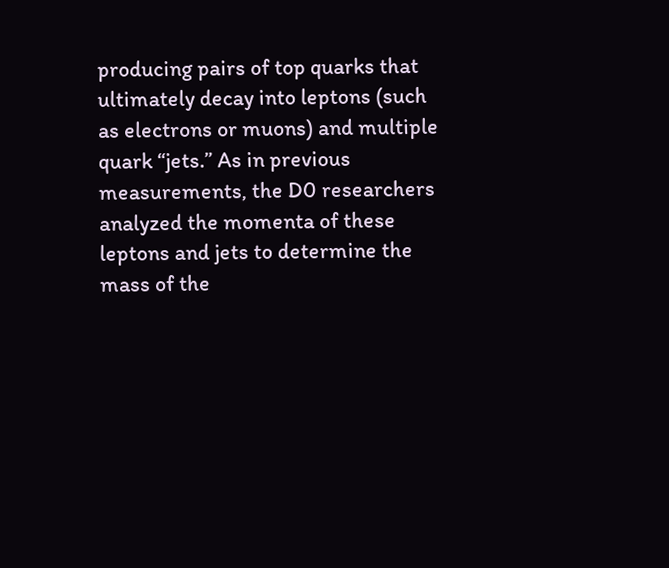producing pairs of top quarks that ultimately decay into leptons (such as electrons or muons) and multiple quark “jets.” As in previous measurements, the D0 researchers analyzed the momenta of these leptons and jets to determine the mass of the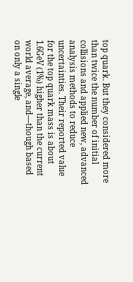top quark. But they considered more than twice the number of initial collisions and applied new, advanced analysis methods to reduce uncertainties. Their reported value for the top quark mass is about 1.6GeV (1%) higher than the current world average, and—though based on only a single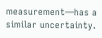measurement—has a similar uncertainty.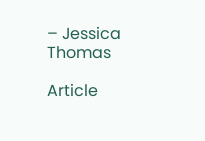– Jessica Thomas

Article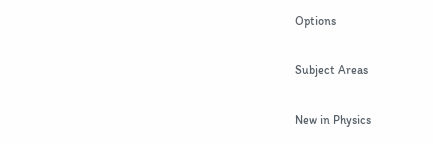Options

Subject Areas

New in Physics